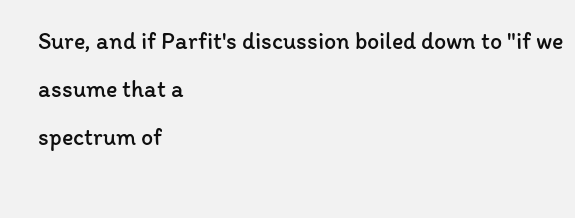Sure, and if Parfit's discussion boiled down to "if we assume that a
spectrum of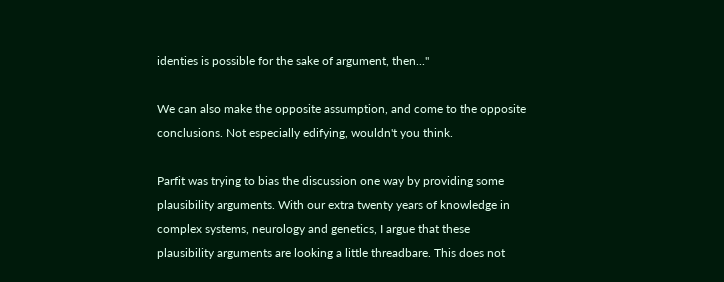identies is possible for the sake of argument, then..."

We can also make the opposite assumption, and come to the opposite
conclusions. Not especially edifying, wouldn't you think.

Parfit was trying to bias the discussion one way by providing some
plausibility arguments. With our extra twenty years of knowledge in
complex systems, neurology and genetics, I argue that these
plausibility arguments are looking a little threadbare. This does not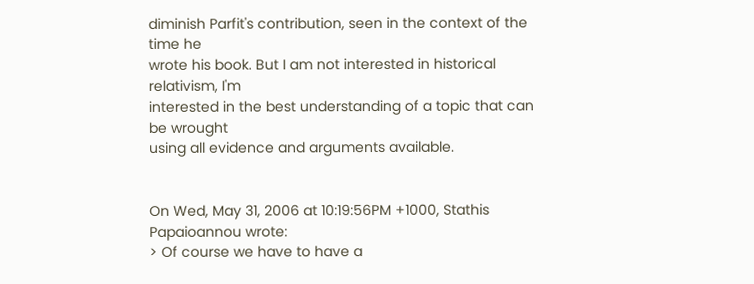diminish Parfit's contribution, seen in the context of the time he
wrote his book. But I am not interested in historical relativism, I'm
interested in the best understanding of a topic that can be wrought
using all evidence and arguments available.


On Wed, May 31, 2006 at 10:19:56PM +1000, Stathis Papaioannou wrote:
> Of course we have to have a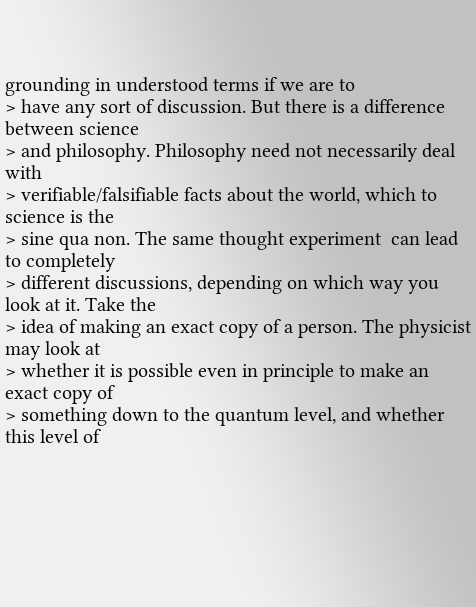grounding in understood terms if we are to
> have any sort of discussion. But there is a difference between science
> and philosophy. Philosophy need not necessarily deal with
> verifiable/falsifiable facts about the world, which to science is the
> sine qua non. The same thought experiment  can lead to completely
> different discussions, depending on which way you look at it. Take the
> idea of making an exact copy of a person. The physicist may look at
> whether it is possible even in principle to make an exact copy of
> something down to the quantum level, and whether this level of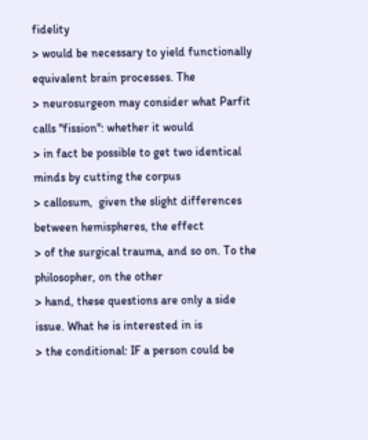fidelity
> would be necessary to yield functionally equivalent brain processes. The
> neurosurgeon may consider what Parfit calls "fission": whether it would
> in fact be possible to get two identical minds by cutting the corpus
> callosum,  given the slight differences between hemispheres, the effect
> of the surgical trauma, and so on. To the philosopher, on the other
> hand, these questions are only a side issue. What he is interested in is
> the conditional: IF a person could be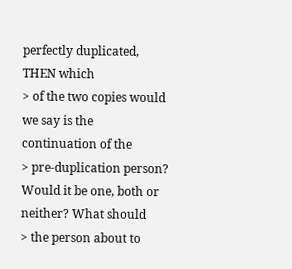perfectly duplicated, THEN which
> of the two copies would we say is the continuation of the
> pre-duplication person? Would it be one, both or neither? What should
> the person about to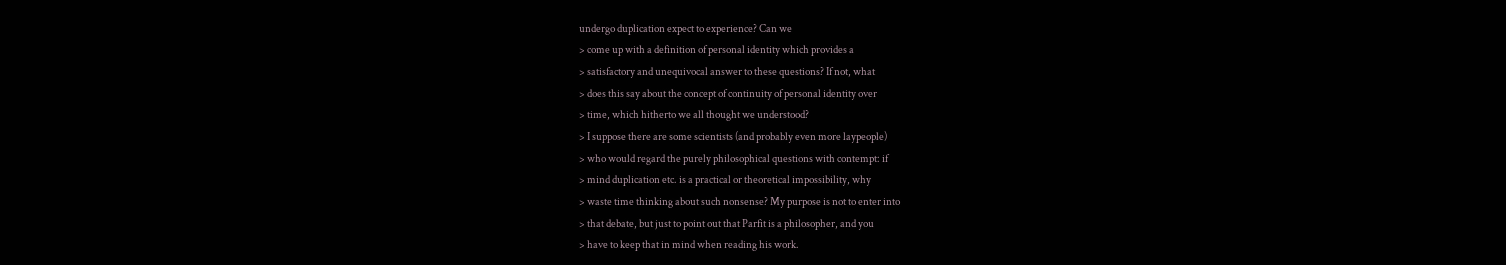undergo duplication expect to experience? Can we
> come up with a definition of personal identity which provides a
> satisfactory and unequivocal answer to these questions? If not, what
> does this say about the concept of continuity of personal identity over
> time, which hitherto we all thought we understood?
> I suppose there are some scientists (and probably even more laypeople)
> who would regard the purely philosophical questions with contempt: if
> mind duplication etc. is a practical or theoretical impossibility, why
> waste time thinking about such nonsense? My purpose is not to enter into
> that debate, but just to point out that Parfit is a philosopher, and you
> have to keep that in mind when reading his work.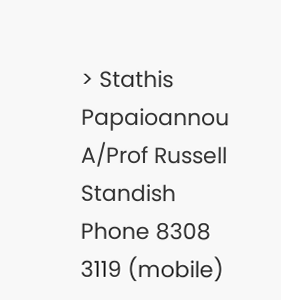> Stathis Papaioannou
A/Prof Russell Standish                  Phone 8308 3119 (mobile)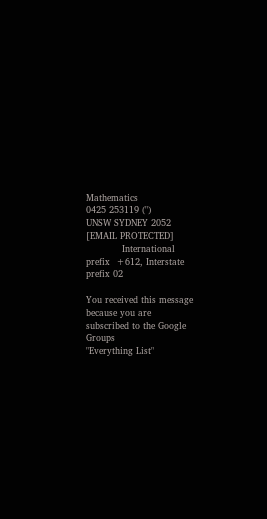Mathematics                                    0425 253119 (")
UNSW SYDNEY 2052                         [EMAIL PROTECTED]
            International prefix  +612, Interstate prefix 02

You received this message because you are subscribed to the Google Groups
"Everything List"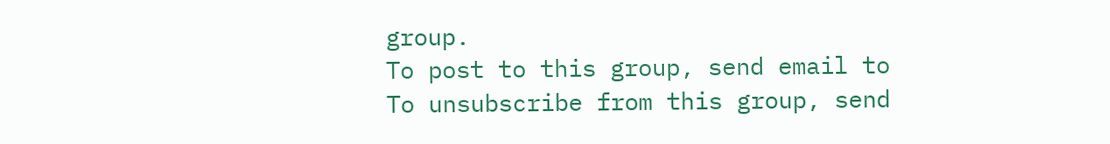group.
To post to this group, send email to
To unsubscribe from this group, send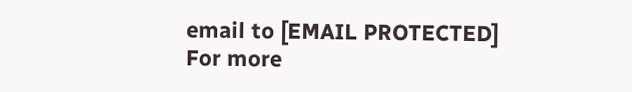email to [EMAIL PROTECTED]
For more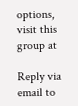options, visit this group at

Reply via email to